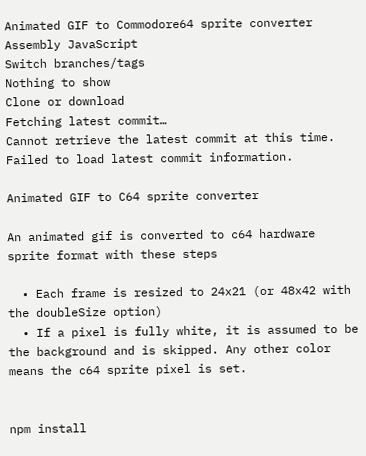Animated GIF to Commodore64 sprite converter
Assembly JavaScript
Switch branches/tags
Nothing to show
Clone or download
Fetching latest commit…
Cannot retrieve the latest commit at this time.
Failed to load latest commit information.

Animated GIF to C64 sprite converter

An animated gif is converted to c64 hardware sprite format with these steps

  • Each frame is resized to 24x21 (or 48x42 with the doubleSize option)
  • If a pixel is fully white, it is assumed to be the background and is skipped. Any other color means the c64 sprite pixel is set.


npm install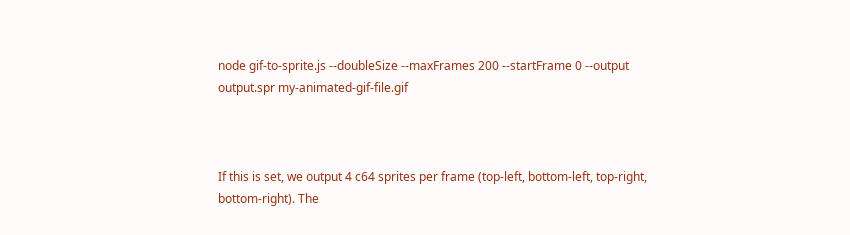node gif-to-sprite.js --doubleSize --maxFrames 200 --startFrame 0 --output output.spr my-animated-gif-file.gif



If this is set, we output 4 c64 sprites per frame (top-left, bottom-left, top-right, bottom-right). The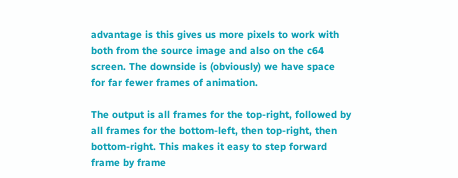advantage is this gives us more pixels to work with both from the source image and also on the c64 screen. The downside is (obviously) we have space for far fewer frames of animation.

The output is all frames for the top-right, followed by all frames for the bottom-left, then top-right, then bottom-right. This makes it easy to step forward frame by frame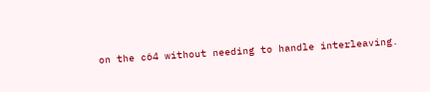on the c64 without needing to handle interleaving.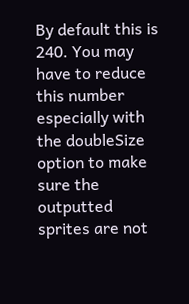By default this is 240. You may have to reduce this number especially with the doubleSize option to make sure the outputted sprites are not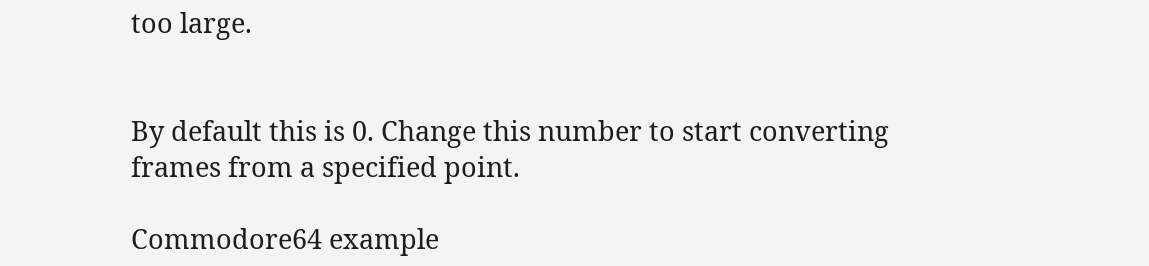too large.


By default this is 0. Change this number to start converting frames from a specified point.

Commodore64 example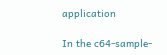application

In the c64-sample-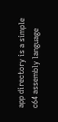app directory is a simple c64 assembly language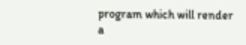program which will render a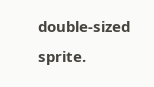double-sized sprite.